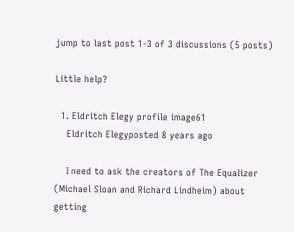jump to last post 1-3 of 3 discussions (5 posts)

Little help?

  1. Eldritch Elegy profile image61
    Eldritch Elegyposted 8 years ago

    I need to ask the creators of The Equalizer (Michael Sloan and Richard Lindheim) about getting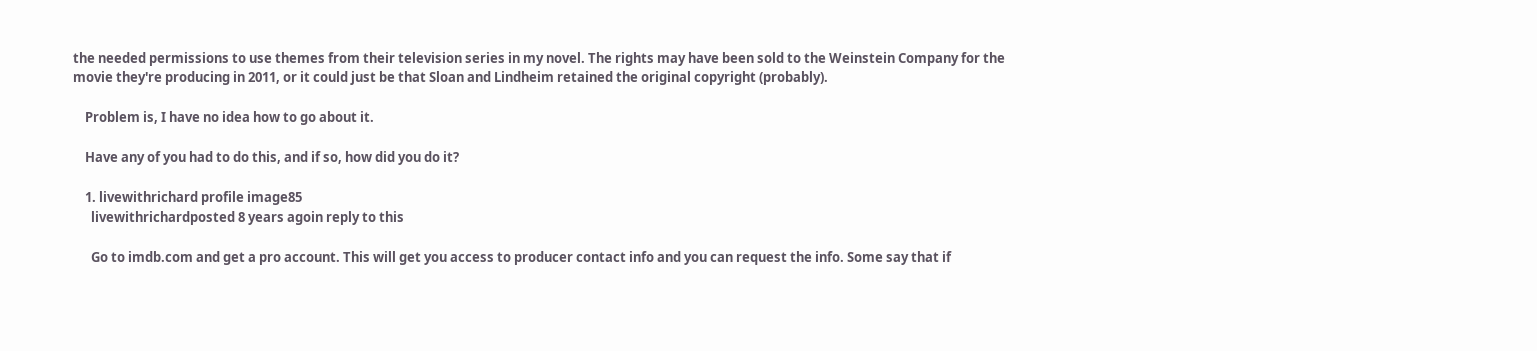the needed permissions to use themes from their television series in my novel. The rights may have been sold to the Weinstein Company for the movie they're producing in 2011, or it could just be that Sloan and Lindheim retained the original copyright (probably).

    Problem is, I have no idea how to go about it.

    Have any of you had to do this, and if so, how did you do it?

    1. livewithrichard profile image85
      livewithrichardposted 8 years agoin reply to this

      Go to imdb.com and get a pro account. This will get you access to producer contact info and you can request the info. Some say that if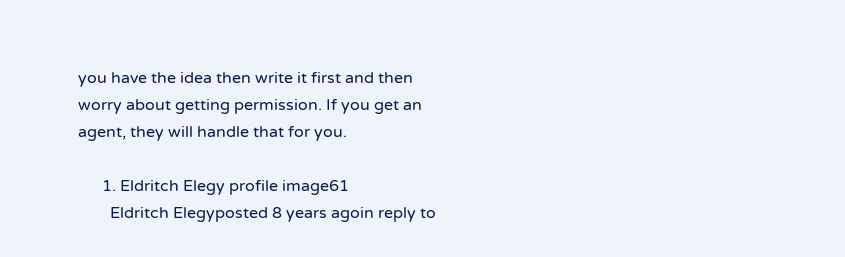you have the idea then write it first and then worry about getting permission. If you get an agent, they will handle that for you.

      1. Eldritch Elegy profile image61
        Eldritch Elegyposted 8 years agoin reply to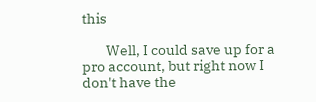this

        Well, I could save up for a pro account, but right now I don't have the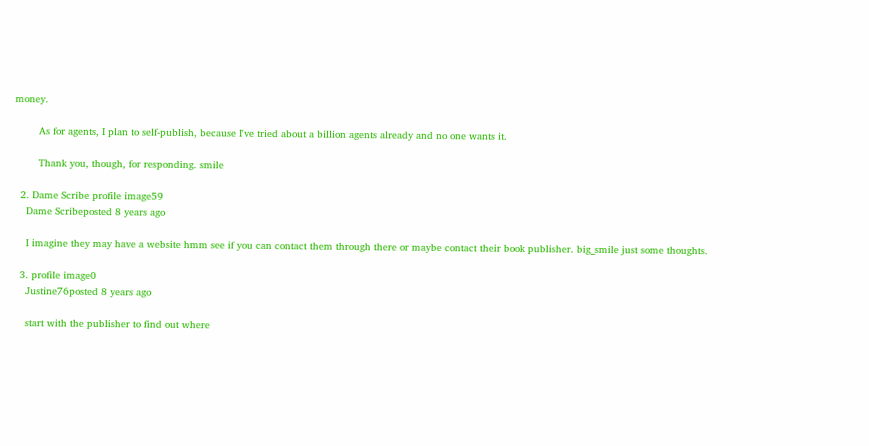money.

        As for agents, I plan to self-publish, because I've tried about a billion agents already and no one wants it.

        Thank you, though, for responding. smile

  2. Dame Scribe profile image59
    Dame Scribeposted 8 years ago

    I imagine they may have a website hmm see if you can contact them through there or maybe contact their book publisher. big_smile just some thoughts.

  3. profile image0
    Justine76posted 8 years ago

    start with the publisher to find out where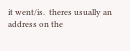it went/is.  theres usually an address on the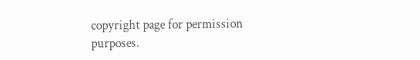copyright page for permission purposes.